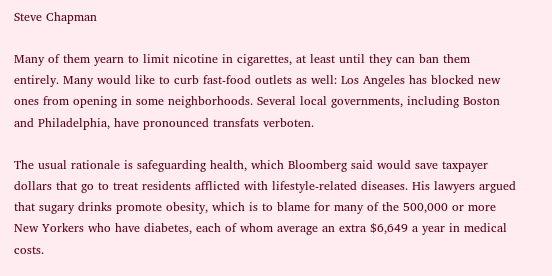Steve Chapman

Many of them yearn to limit nicotine in cigarettes, at least until they can ban them entirely. Many would like to curb fast-food outlets as well: Los Angeles has blocked new ones from opening in some neighborhoods. Several local governments, including Boston and Philadelphia, have pronounced transfats verboten.

The usual rationale is safeguarding health, which Bloomberg said would save taxpayer dollars that go to treat residents afflicted with lifestyle-related diseases. His lawyers argued that sugary drinks promote obesity, which is to blame for many of the 500,000 or more New Yorkers who have diabetes, each of whom average an extra $6,649 a year in medical costs.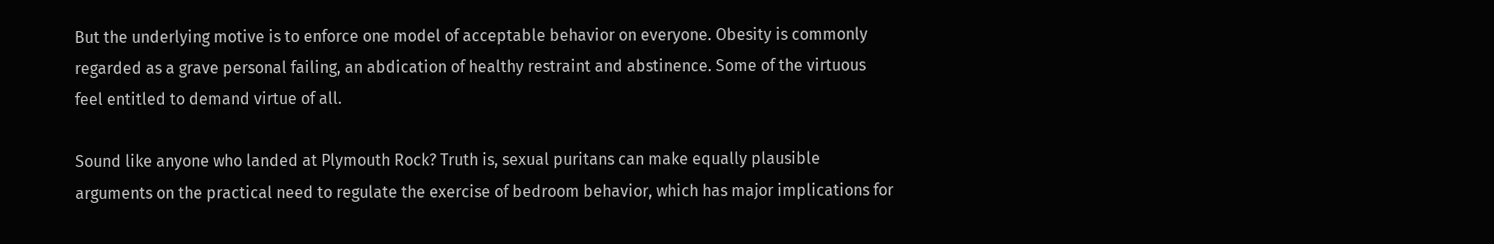But the underlying motive is to enforce one model of acceptable behavior on everyone. Obesity is commonly regarded as a grave personal failing, an abdication of healthy restraint and abstinence. Some of the virtuous feel entitled to demand virtue of all.

Sound like anyone who landed at Plymouth Rock? Truth is, sexual puritans can make equally plausible arguments on the practical need to regulate the exercise of bedroom behavior, which has major implications for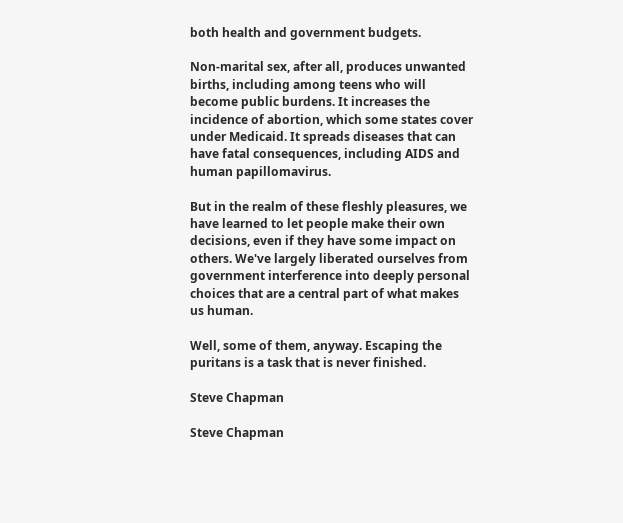both health and government budgets.

Non-marital sex, after all, produces unwanted births, including among teens who will become public burdens. It increases the incidence of abortion, which some states cover under Medicaid. It spreads diseases that can have fatal consequences, including AIDS and human papillomavirus.

But in the realm of these fleshly pleasures, we have learned to let people make their own decisions, even if they have some impact on others. We've largely liberated ourselves from government interference into deeply personal choices that are a central part of what makes us human.

Well, some of them, anyway. Escaping the puritans is a task that is never finished.

Steve Chapman

Steve Chapman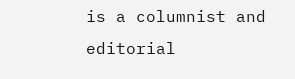is a columnist and editorial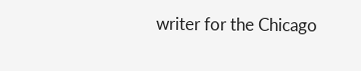writer for the Chicago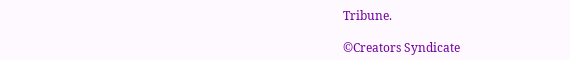Tribune.

©Creators Syndicate